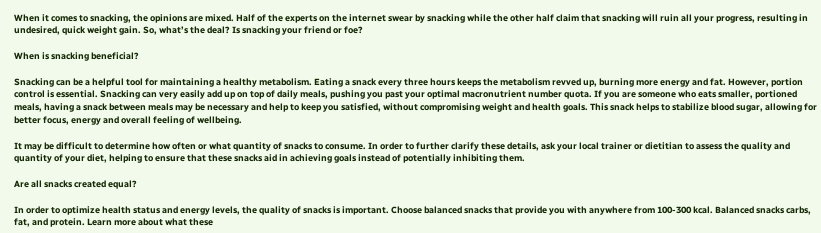When it comes to snacking, the opinions are mixed. Half of the experts on the internet swear by snacking while the other half claim that snacking will ruin all your progress, resulting in undesired, quick weight gain. So, what’s the deal? Is snacking your friend or foe?

When is snacking beneficial?

Snacking can be a helpful tool for maintaining a healthy metabolism. Eating a snack every three hours keeps the metabolism revved up, burning more energy and fat. However, portion control is essential. Snacking can very easily add up on top of daily meals, pushing you past your optimal macronutrient number quota. If you are someone who eats smaller, portioned meals, having a snack between meals may be necessary and help to keep you satisfied, without compromising weight and health goals. This snack helps to stabilize blood sugar, allowing for better focus, energy and overall feeling of wellbeing.

It may be difficult to determine how often or what quantity of snacks to consume. In order to further clarify these details, ask your local trainer or dietitian to assess the quality and quantity of your diet, helping to ensure that these snacks aid in achieving goals instead of potentially inhibiting them.

Are all snacks created equal?

In order to optimize health status and energy levels, the quality of snacks is important. Choose balanced snacks that provide you with anywhere from 100-300 kcal. Balanced snacks carbs, fat, and protein. Learn more about what these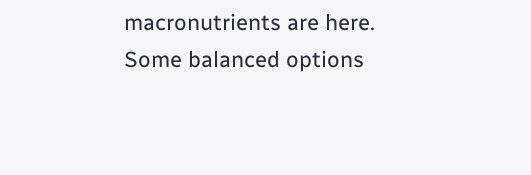macronutrients are here. Some balanced options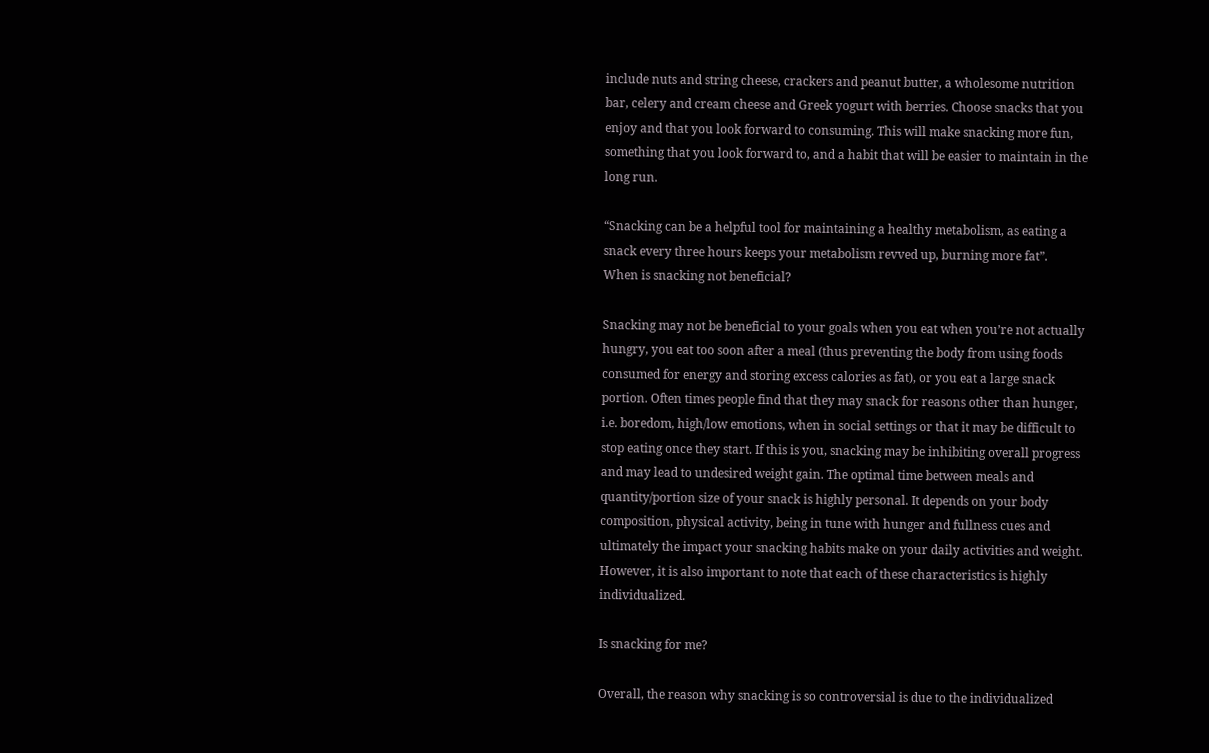include nuts and string cheese, crackers and peanut butter, a wholesome nutrition bar, celery and cream cheese and Greek yogurt with berries. Choose snacks that you enjoy and that you look forward to consuming. This will make snacking more fun, something that you look forward to, and a habit that will be easier to maintain in the long run.

“Snacking can be a helpful tool for maintaining a healthy metabolism, as eating a snack every three hours keeps your metabolism revved up, burning more fat”.
When is snacking not beneficial?

Snacking may not be beneficial to your goals when you eat when you’re not actually hungry, you eat too soon after a meal (thus preventing the body from using foods consumed for energy and storing excess calories as fat), or you eat a large snack portion. Often times people find that they may snack for reasons other than hunger, i.e. boredom, high/low emotions, when in social settings or that it may be difficult to stop eating once they start. If this is you, snacking may be inhibiting overall progress and may lead to undesired weight gain. The optimal time between meals and quantity/portion size of your snack is highly personal. It depends on your body composition, physical activity, being in tune with hunger and fullness cues and ultimately the impact your snacking habits make on your daily activities and weight. However, it is also important to note that each of these characteristics is highly individualized.

Is snacking for me?

Overall, the reason why snacking is so controversial is due to the individualized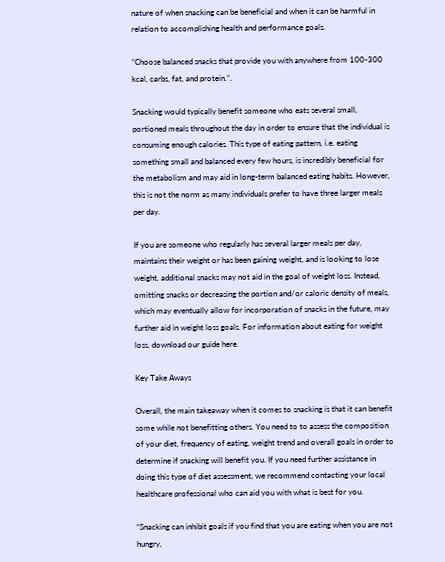nature of when snacking can be beneficial and when it can be harmful in relation to accomplishing health and performance goals.

“Choose balanced snacks that provide you with anywhere from 100-300 kcal, carbs, fat, and protein.”.

Snacking would typically benefit someone who eats several small, portioned meals throughout the day in order to ensure that the individual is consuming enough calories. This type of eating pattern, i.e. eating something small and balanced every few hours, is incredibly beneficial for the metabolism and may aid in long-term balanced eating habits. However, this is not the norm as many individuals prefer to have three larger meals per day.

If you are someone who regularly has several larger meals per day, maintains their weight or has been gaining weight, and is looking to lose weight, additional snacks may not aid in the goal of weight loss. Instead, omitting snacks or decreasing the portion and/or caloric density of meals, which may eventually allow for incorporation of snacks in the future, may further aid in weight loss goals. For information about eating for weight loss, download our guide here.

Key Take Aways

Overall, the main takeaway when it comes to snacking is that it can benefit some while not benefitting others. You need to to assess the composition of your diet, frequency of eating, weight trend and overall goals in order to determine if snacking will benefit you. If you need further assistance in doing this type of diet assessment, we recommend contacting your local healthcare professional who can aid you with what is best for you.

“Snacking can inhibit goals if you find that you are eating when you are not hungry,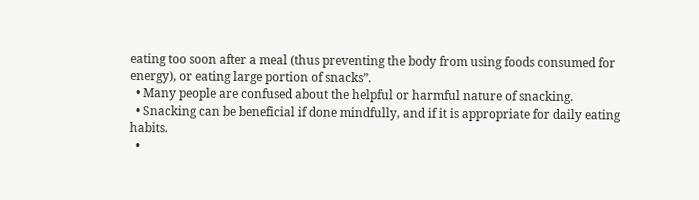eating too soon after a meal (thus preventing the body from using foods consumed for energy), or eating large portion of snacks”.
  • Many people are confused about the helpful or harmful nature of snacking.
  • Snacking can be beneficial if done mindfully, and if it is appropriate for daily eating habits.
  •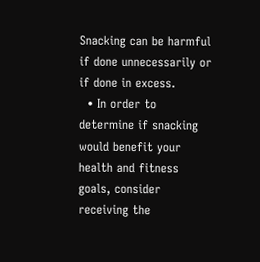Snacking can be harmful if done unnecessarily or if done in excess.
  • In order to determine if snacking would benefit your health and fitness goals, consider receiving the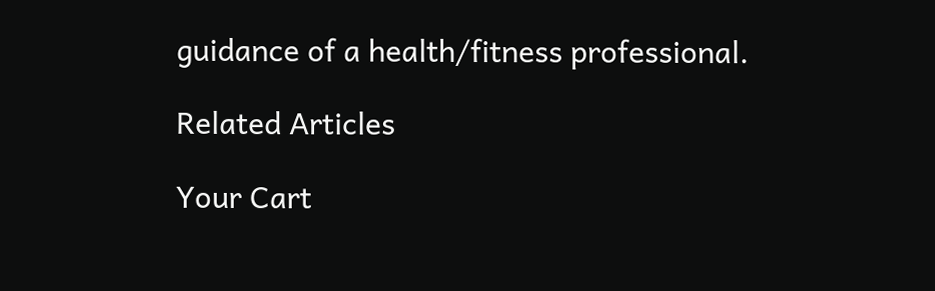guidance of a health/fitness professional.

Related Articles

Your Cart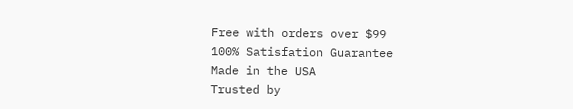Free with orders over $99
100% Satisfation Guarantee
Made in the USA
Trusted by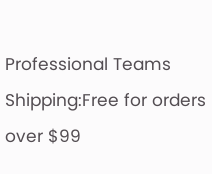Professional Teams
Shipping:Free for orders over $99